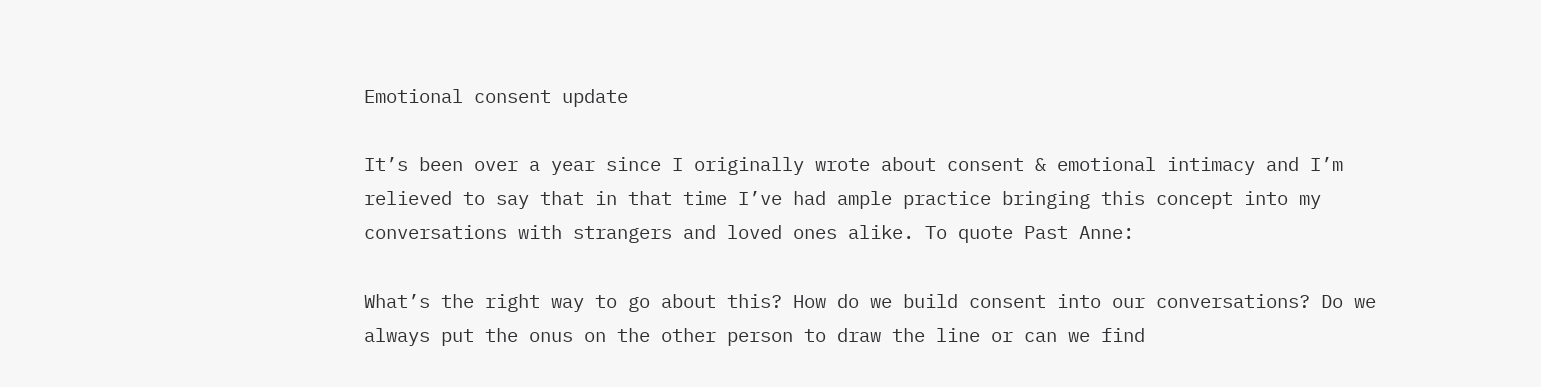Emotional consent update

It’s been over a year since I originally wrote about consent & emotional intimacy and I’m relieved to say that in that time I’ve had ample practice bringing this concept into my conversations with strangers and loved ones alike. To quote Past Anne:

What’s the right way to go about this? How do we build consent into our conversations? Do we always put the onus on the other person to draw the line or can we find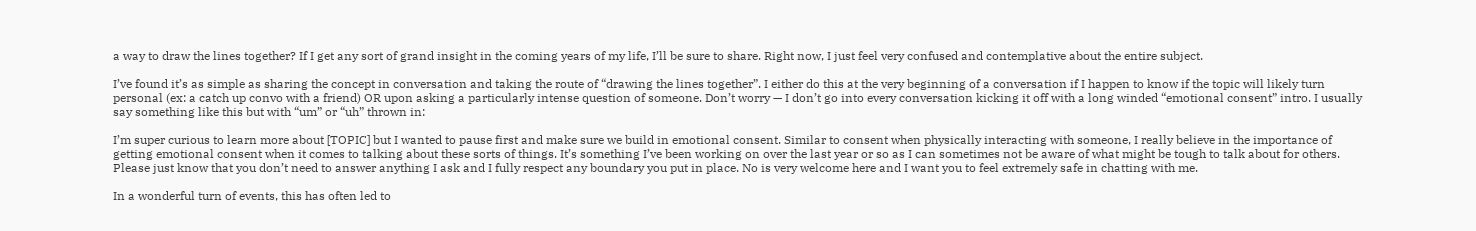a way to draw the lines together? If I get any sort of grand insight in the coming years of my life, I’ll be sure to share. Right now, I just feel very confused and contemplative about the entire subject.

I’ve found it’s as simple as sharing the concept in conversation and taking the route of “drawing the lines together”. I either do this at the very beginning of a conversation if I happen to know if the topic will likely turn personal (ex: a catch up convo with a friend) OR upon asking a particularly intense question of someone. Don’t worry — I don’t go into every conversation kicking it off with a long winded “emotional consent” intro. I usually say something like this but with “um” or “uh” thrown in:

I’m super curious to learn more about [TOPIC] but I wanted to pause first and make sure we build in emotional consent. Similar to consent when physically interacting with someone, I really believe in the importance of getting emotional consent when it comes to talking about these sorts of things. It’s something I’ve been working on over the last year or so as I can sometimes not be aware of what might be tough to talk about for others. Please just know that you don’t need to answer anything I ask and I fully respect any boundary you put in place. No is very welcome here and I want you to feel extremely safe in chatting with me.

In a wonderful turn of events, this has often led to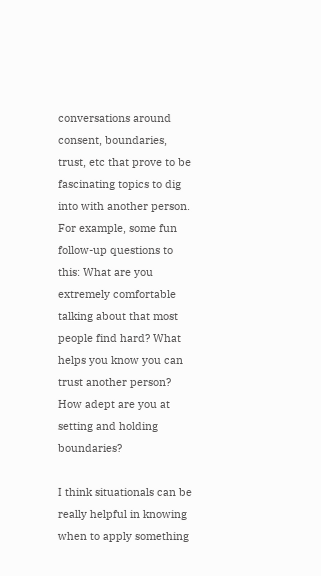conversations around consent, boundaries, trust, etc that prove to be fascinating topics to dig into with another person. For example, some fun follow-up questions to this: What are you extremely comfortable talking about that most people find hard? What helps you know you can trust another person? How adept are you at setting and holding boundaries?

I think situationals can be really helpful in knowing when to apply something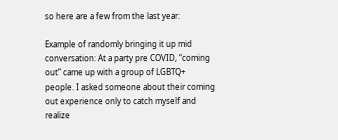so here are a few from the last year:

Example of randomly bringing it up mid conversation: At a party pre COVID, “coming out” came up with a group of LGBTQ+ people. I asked someone about their coming out experience only to catch myself and realize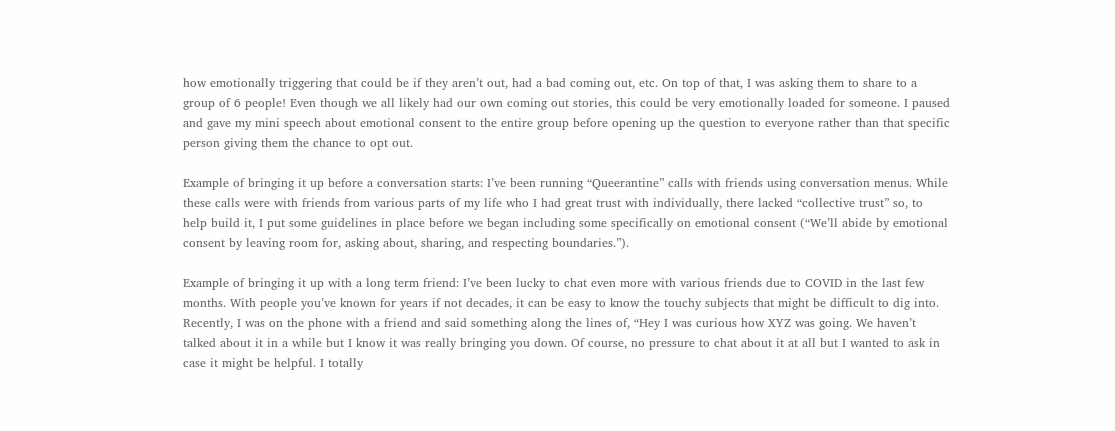how emotionally triggering that could be if they aren’t out, had a bad coming out, etc. On top of that, I was asking them to share to a group of 6 people! Even though we all likely had our own coming out stories, this could be very emotionally loaded for someone. I paused and gave my mini speech about emotional consent to the entire group before opening up the question to everyone rather than that specific person giving them the chance to opt out.

Example of bringing it up before a conversation starts: I’ve been running “Queerantine” calls with friends using conversation menus. While these calls were with friends from various parts of my life who I had great trust with individually, there lacked “collective trust” so, to help build it, I put some guidelines in place before we began including some specifically on emotional consent (“We’ll abide by emotional consent by leaving room for, asking about, sharing, and respecting boundaries.”).

Example of bringing it up with a long term friend: I’ve been lucky to chat even more with various friends due to COVID in the last few months. With people you’ve known for years if not decades, it can be easy to know the touchy subjects that might be difficult to dig into. Recently, I was on the phone with a friend and said something along the lines of, “Hey I was curious how XYZ was going. We haven’t talked about it in a while but I know it was really bringing you down. Of course, no pressure to chat about it at all but I wanted to ask in case it might be helpful. I totally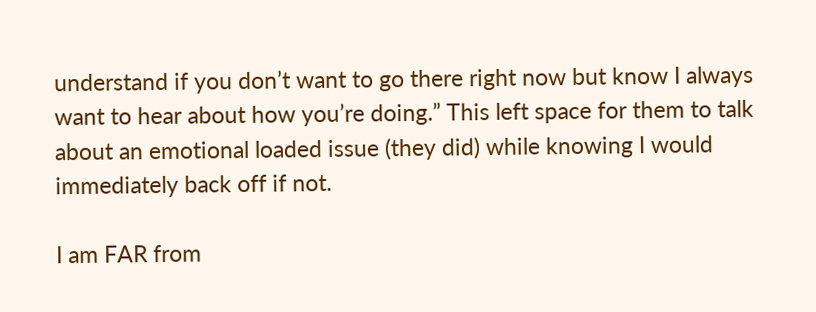understand if you don’t want to go there right now but know I always want to hear about how you’re doing.” This left space for them to talk about an emotional loaded issue (they did) while knowing I would immediately back off if not.

I am FAR from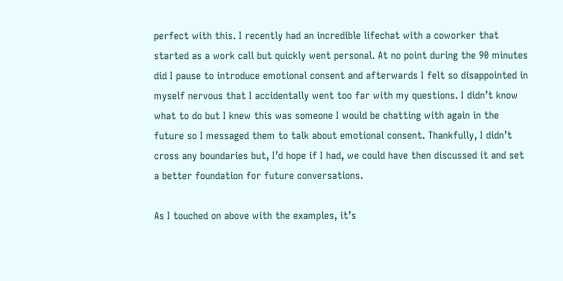perfect with this. I recently had an incredible lifechat with a coworker that started as a work call but quickly went personal. At no point during the 90 minutes did I pause to introduce emotional consent and afterwards I felt so disappointed in myself nervous that I accidentally went too far with my questions. I didn’t know what to do but I knew this was someone I would be chatting with again in the future so I messaged them to talk about emotional consent. Thankfully, I didn’t cross any boundaries but, I’d hope if I had, we could have then discussed it and set a better foundation for future conversations.

As I touched on above with the examples, it’s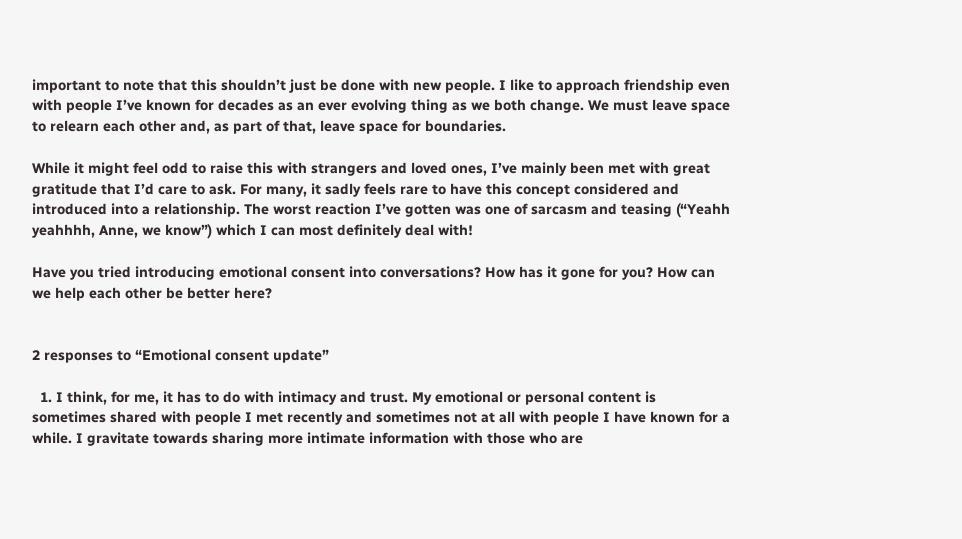important to note that this shouldn’t just be done with new people. I like to approach friendship even with people I’ve known for decades as an ever evolving thing as we both change. We must leave space to relearn each other and, as part of that, leave space for boundaries.

While it might feel odd to raise this with strangers and loved ones, I’ve mainly been met with great gratitude that I’d care to ask. For many, it sadly feels rare to have this concept considered and introduced into a relationship. The worst reaction I’ve gotten was one of sarcasm and teasing (“Yeahh yeahhhh, Anne, we know”) which I can most definitely deal with!

Have you tried introducing emotional consent into conversations? How has it gone for you? How can we help each other be better here?


2 responses to “Emotional consent update”

  1. I think, for me, it has to do with intimacy and trust. My emotional or personal content is sometimes shared with people I met recently and sometimes not at all with people I have known for a while. I gravitate towards sharing more intimate information with those who are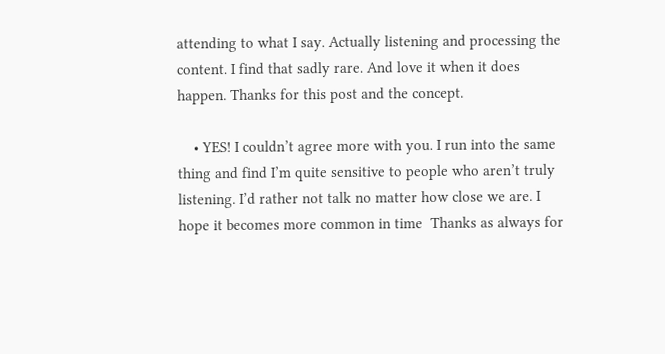attending to what I say. Actually listening and processing the content. I find that sadly rare. And love it when it does happen. Thanks for this post and the concept.

    • YES! I couldn’t agree more with you. I run into the same thing and find I’m quite sensitive to people who aren’t truly listening. I’d rather not talk no matter how close we are. I hope it becomes more common in time  Thanks as always for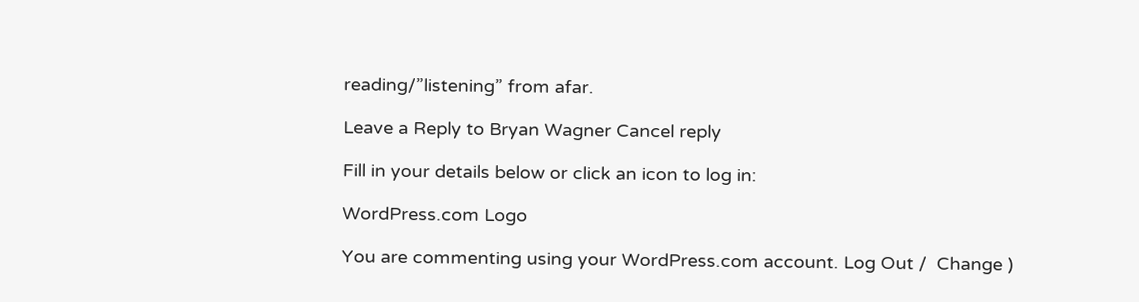reading/”listening” from afar.

Leave a Reply to Bryan Wagner Cancel reply

Fill in your details below or click an icon to log in:

WordPress.com Logo

You are commenting using your WordPress.com account. Log Out /  Change )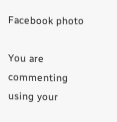Facebook photo

You are commenting using your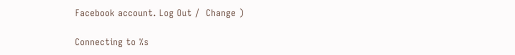Facebook account. Log Out /  Change )

Connecting to %s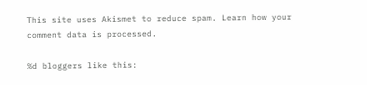This site uses Akismet to reduce spam. Learn how your comment data is processed.

%d bloggers like this: